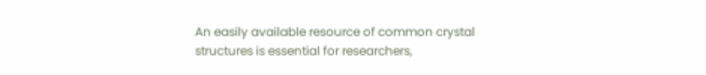An easily available resource of common crystal structures is essential for researchers,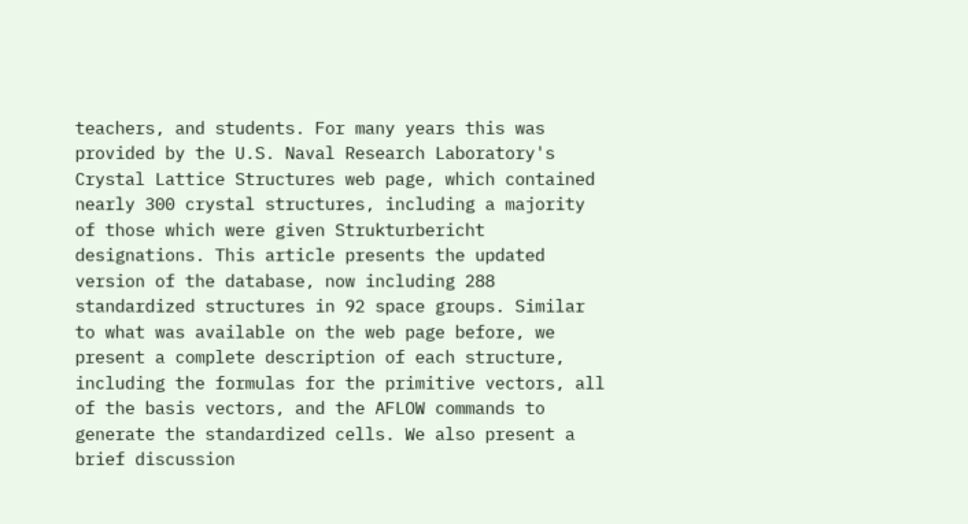teachers, and students. For many years this was provided by the U.S. Naval Research Laboratory's Crystal Lattice Structures web page, which contained nearly 300 crystal structures, including a majority of those which were given Strukturbericht designations. This article presents the updated version of the database, now including 288 standardized structures in 92 space groups. Similar to what was available on the web page before, we present a complete description of each structure, including the formulas for the primitive vectors, all of the basis vectors, and the AFLOW commands to generate the standardized cells. We also present a brief discussion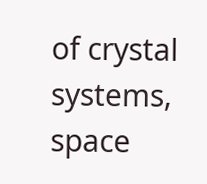of crystal systems, space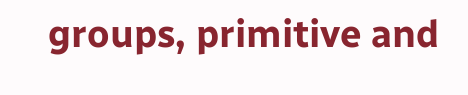groups, primitive and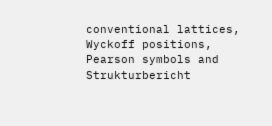conventional lattices, Wyckoff positions, Pearson symbols and Strukturbericht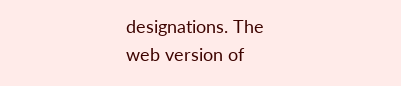designations. The web version of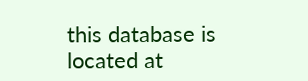this database is located at